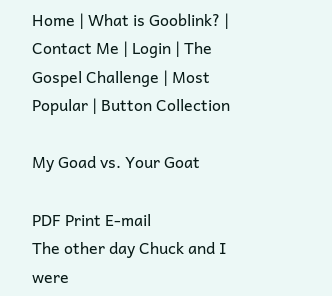Home | What is Gooblink? | Contact Me | Login | The Gospel Challenge | Most Popular | Button Collection

My Goad vs. Your Goat

PDF Print E-mail
The other day Chuck and I were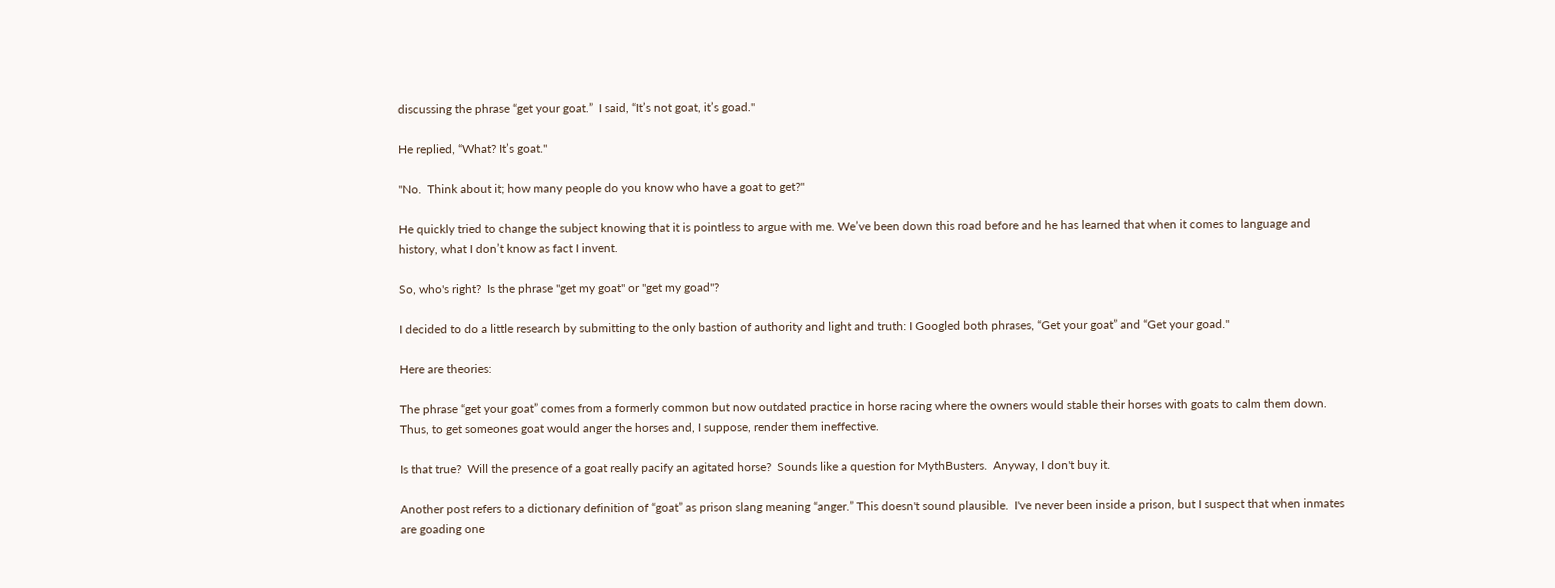discussing the phrase “get your goat.”  I said, “It’s not goat, it’s goad."

He replied, “What? It’s goat."

"No.  Think about it; how many people do you know who have a goat to get?"

He quickly tried to change the subject knowing that it is pointless to argue with me. We’ve been down this road before and he has learned that when it comes to language and history, what I don’t know as fact I invent.

So, who's right?  Is the phrase "get my goat" or "get my goad"?

I decided to do a little research by submitting to the only bastion of authority and light and truth: I Googled both phrases, “Get your goat” and “Get your goad."

Here are theories:

The phrase “get your goat” comes from a formerly common but now outdated practice in horse racing where the owners would stable their horses with goats to calm them down. Thus, to get someones goat would anger the horses and, I suppose, render them ineffective.

Is that true?  Will the presence of a goat really pacify an agitated horse?  Sounds like a question for MythBusters.  Anyway, I don't buy it.

Another post refers to a dictionary definition of “goat” as prison slang meaning “anger.” This doesn't sound plausible.  I've never been inside a prison, but I suspect that when inmates are goading one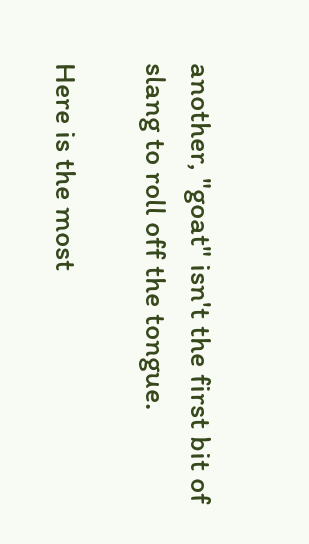another, "goat" isn't the first bit of slang to roll off the tongue.

Here is the most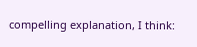compelling explanation, I think: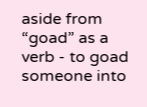aside from “goad” as a verb - to goad someone into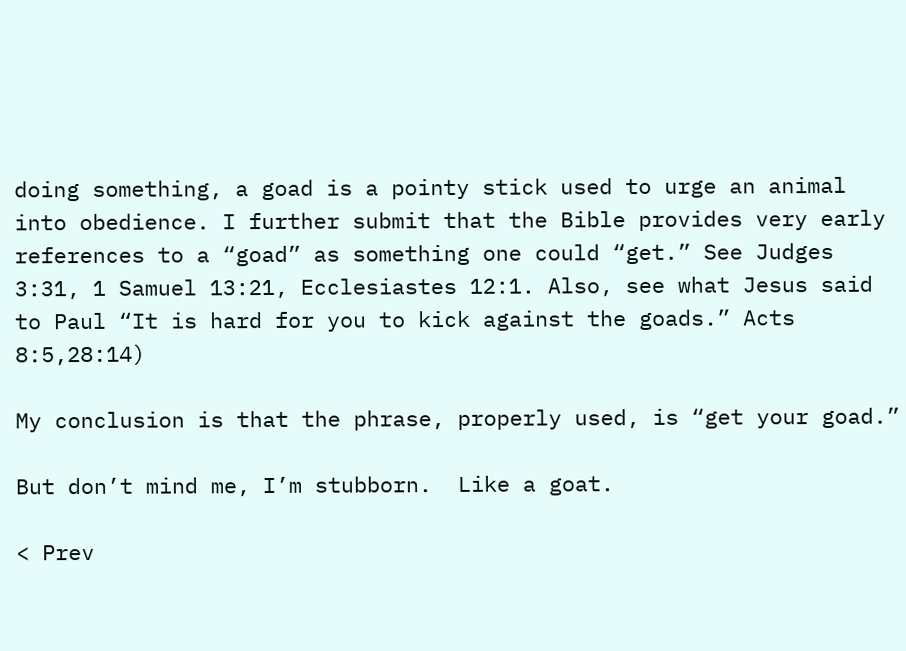doing something, a goad is a pointy stick used to urge an animal into obedience. I further submit that the Bible provides very early references to a “goad” as something one could “get.” See Judges 3:31, 1 Samuel 13:21, Ecclesiastes 12:1. Also, see what Jesus said to Paul “It is hard for you to kick against the goads.” Acts 8:5,28:14)

My conclusion is that the phrase, properly used, is “get your goad.”

But don’t mind me, I’m stubborn.  Like a goat.

< Prev